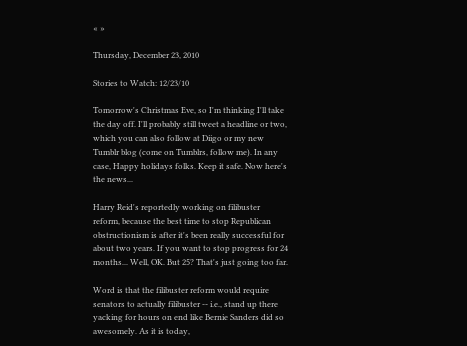« »

Thursday, December 23, 2010

Stories to Watch: 12/23/10

Tomorrow's Christmas Eve, so I'm thinking I'll take the day off. I'll probably still tweet a headline or two, which you can also follow at Diigo or my new Tumblr blog (come on Tumblrs, follow me). In any case, Happy holidays folks. Keep it safe. Now here's the news...

Harry Reid's reportedly working on filibuster reform, because the best time to stop Republican obstructionism is after it's been really successful for about two years. If you want to stop progress for 24 months... Well, OK. But 25? That's just going too far.

Word is that the filibuster reform would require senators to actually filibuster -- i.e., stand up there yacking for hours on end like Bernie Sanders did so awesomely. As it is today,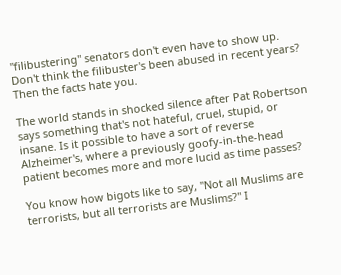"filibustering" senators don't even have to show up. Don't think the filibuster's been abused in recent years? Then the facts hate you.

The world stands in shocked silence after Pat Robertson says something that's not hateful, cruel, stupid, or insane. Is it possible to have a sort of reverse Alzheimer's, where a previously goofy-in-the-head patient becomes more and more lucid as time passes?

You know how bigots like to say, "Not all Muslims are terrorists, but all terrorists are Muslims?" I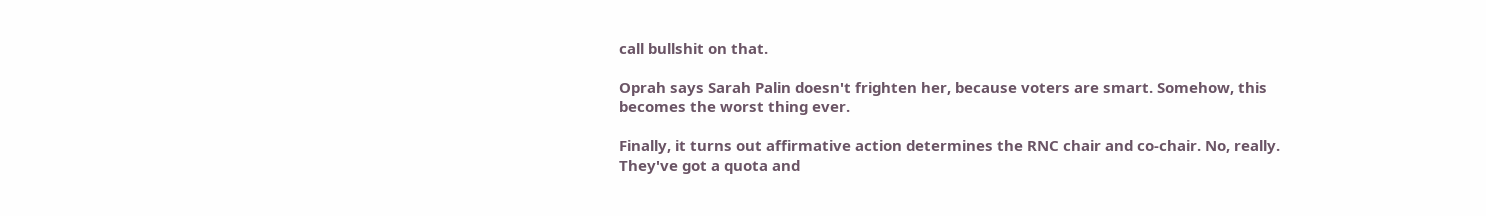call bullshit on that.

Oprah says Sarah Palin doesn't frighten her, because voters are smart. Somehow, this becomes the worst thing ever.

Finally, it turns out affirmative action determines the RNC chair and co-chair. No, really. They've got a quota and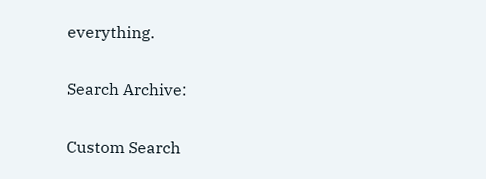everything.

Search Archive:

Custom Search